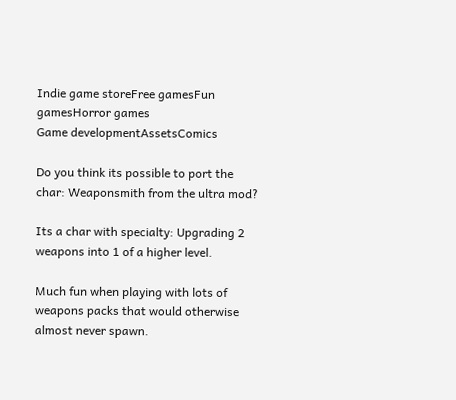Indie game storeFree gamesFun gamesHorror games
Game developmentAssetsComics

Do you think its possible to port the char: Weaponsmith from the ultra mod?

Its a char with specialty: Upgrading 2 weapons into 1 of a higher level.

Much fun when playing with lots of weapons packs that would otherwise almost never spawn.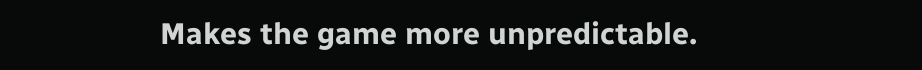Makes the game more unpredictable.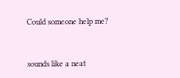Could someone help me?


sounds like a neat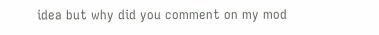idea but why did you comment on my mod